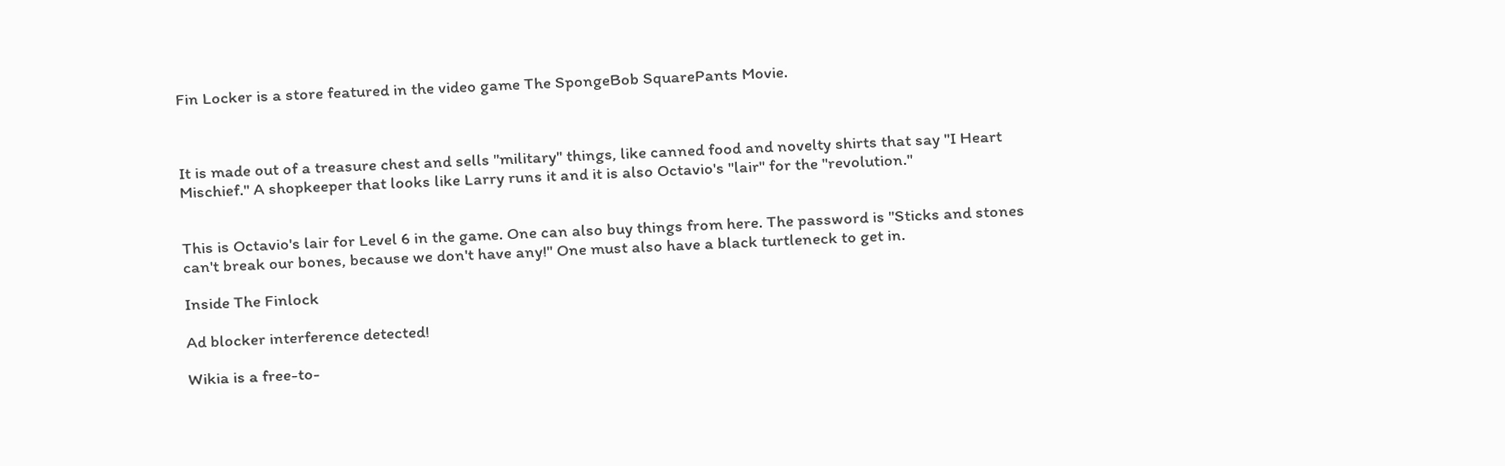Fin Locker is a store featured in the video game The SpongeBob SquarePants Movie.



It is made out of a treasure chest and sells "military" things, like canned food and novelty shirts that say "I Heart Mischief." A shopkeeper that looks like Larry runs it and it is also Octavio's "lair" for the "revolution."


This is Octavio's lair for Level 6 in the game. One can also buy things from here. The password is "Sticks and stones can't break our bones, because we don't have any!" One must also have a black turtleneck to get in.

Inside The Finlock

Ad blocker interference detected!

Wikia is a free-to-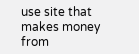use site that makes money from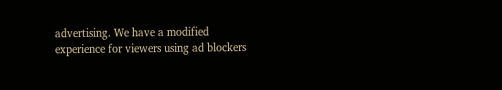advertising. We have a modified experience for viewers using ad blockers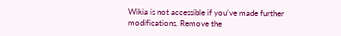Wikia is not accessible if you’ve made further modifications. Remove the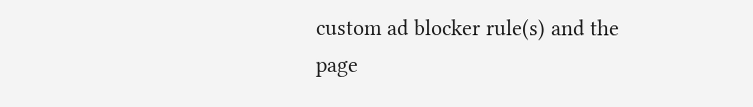custom ad blocker rule(s) and the page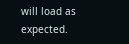will load as expected.